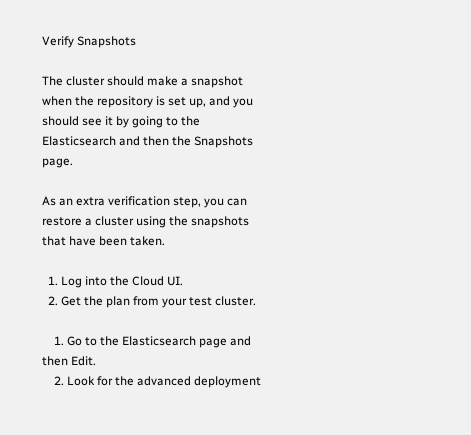Verify Snapshots

The cluster should make a snapshot when the repository is set up, and you should see it by going to the Elasticsearch and then the Snapshots page.

As an extra verification step, you can restore a cluster using the snapshots that have been taken.

  1. Log into the Cloud UI.
  2. Get the plan from your test cluster.

    1. Go to the Elasticsearch page and then Edit.
    2. Look for the advanced deployment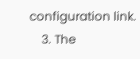configuration link.
    3. The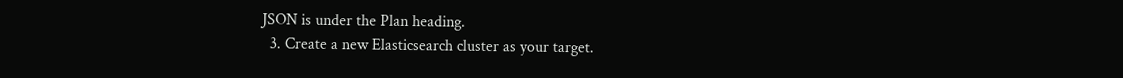JSON is under the Plan heading.
  3. Create a new Elasticsearch cluster as your target.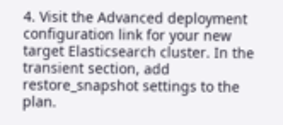4. Visit the Advanced deployment configuration link for your new target Elasticsearch cluster. In the transient section, add restore_snapshot settings to the plan.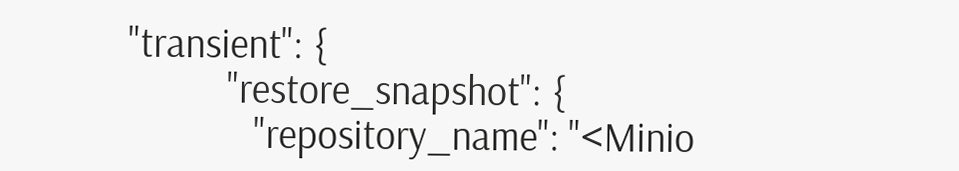"transient": {
           "restore_snapshot": {
              "repository_name": "<Minio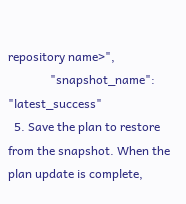repository name>",
              "snapshot_name": "latest_success"
  5. Save the plan to restore from the snapshot. When the plan update is complete,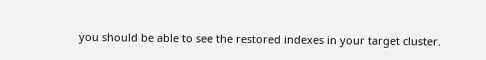you should be able to see the restored indexes in your target cluster.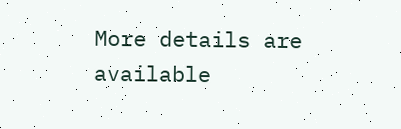More details are available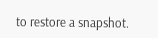to restore a snapshot.